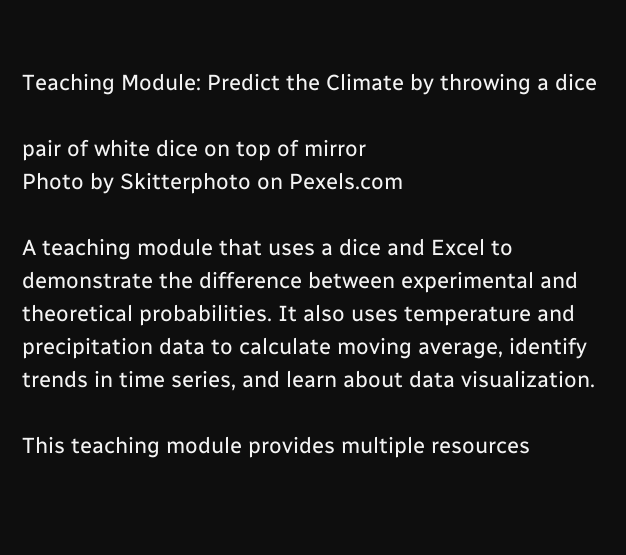Teaching Module: Predict the Climate by throwing a dice

pair of white dice on top of mirror
Photo by Skitterphoto on Pexels.com

A teaching module that uses a dice and Excel to demonstrate the difference between experimental and theoretical probabilities. It also uses temperature and precipitation data to calculate moving average, identify trends in time series, and learn about data visualization.

This teaching module provides multiple resources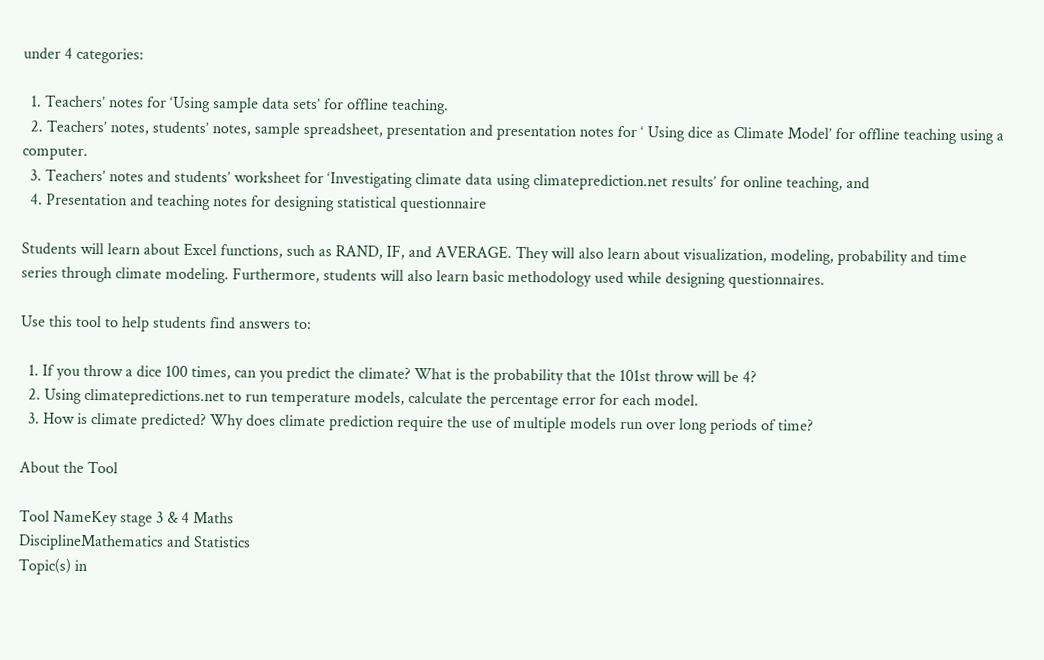under 4 categories:

  1. Teachers’ notes for ‘Using sample data sets’ for offline teaching.
  2. Teachers’ notes, students’ notes, sample spreadsheet, presentation and presentation notes for ‘ Using dice as Climate Model’ for offline teaching using a computer.
  3. Teachers’ notes and students’ worksheet for ‘Investigating climate data using climateprediction.net results’ for online teaching, and
  4. Presentation and teaching notes for designing statistical questionnaire

Students will learn about Excel functions, such as RAND, IF, and AVERAGE. They will also learn about visualization, modeling, probability and time series through climate modeling. Furthermore, students will also learn basic methodology used while designing questionnaires.

Use this tool to help students find answers to:

  1. If you throw a dice 100 times, can you predict the climate? What is the probability that the 101st throw will be 4?
  2. Using climatepredictions.net to run temperature models, calculate the percentage error for each model.
  3. How is climate predicted? Why does climate prediction require the use of multiple models run over long periods of time?

About the Tool

Tool NameKey stage 3 & 4 Maths
DisciplineMathematics and Statistics
Topic(s) in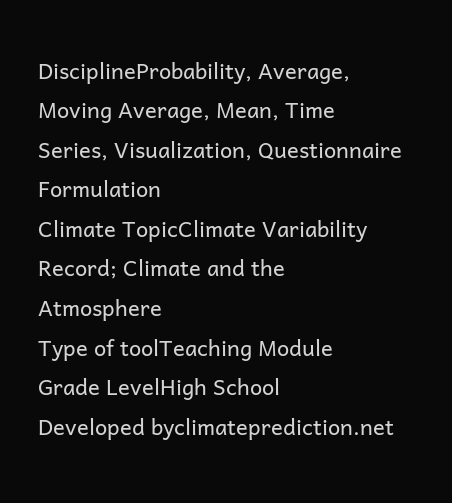DisciplineProbability, Average, Moving Average, Mean, Time Series, Visualization, Questionnaire Formulation
Climate TopicClimate Variability Record; Climate and the Atmosphere
Type of toolTeaching Module
Grade LevelHigh School
Developed byclimateprediction.net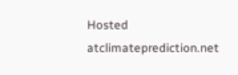Hosted atclimateprediction.net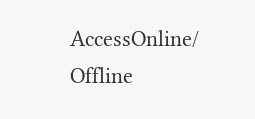AccessOnline/ Offline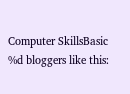Computer SkillsBasic
%d bloggers like this: